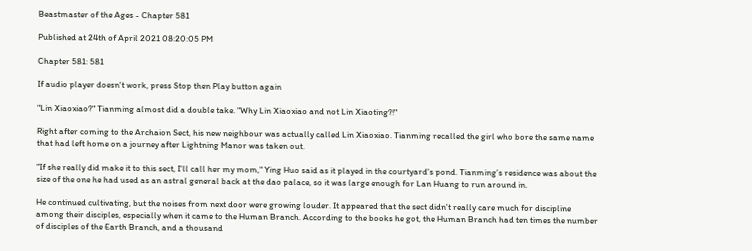Beastmaster of the Ages - Chapter 581

Published at 24th of April 2021 08:20:05 PM

Chapter 581: 581

If audio player doesn't work, press Stop then Play button again

"Lin Xiaoxiao?" Tianming almost did a double take. "Why Lin Xiaoxiao and not Lin Xiaoting?!"

Right after coming to the Archaion Sect, his new neighbour was actually called Lin Xiaoxiao. Tianming recalled the girl who bore the same name that had left home on a journey after Lightning Manor was taken out.

"If she really did make it to this sect, I'll call her my mom," Ying Huo said as it played in the courtyard's pond. Tianming’s residence was about the size of the one he had used as an astral general back at the dao palace, so it was large enough for Lan Huang to run around in.

He continued cultivating, but the noises from next door were growing louder. It appeared that the sect didn't really care much for discipline among their disciples, especially when it came to the Human Branch. According to the books he got, the Human Branch had ten times the number of disciples of the Earth Branch, and a thousand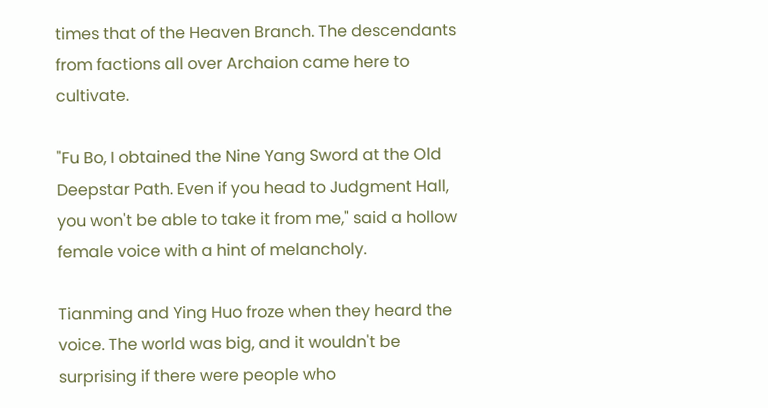times that of the Heaven Branch. The descendants from factions all over Archaion came here to cultivate.

"Fu Bo, I obtained the Nine Yang Sword at the Old Deepstar Path. Even if you head to Judgment Hall, you won't be able to take it from me," said a hollow female voice with a hint of melancholy.

Tianming and Ying Huo froze when they heard the voice. The world was big, and it wouldn't be surprising if there were people who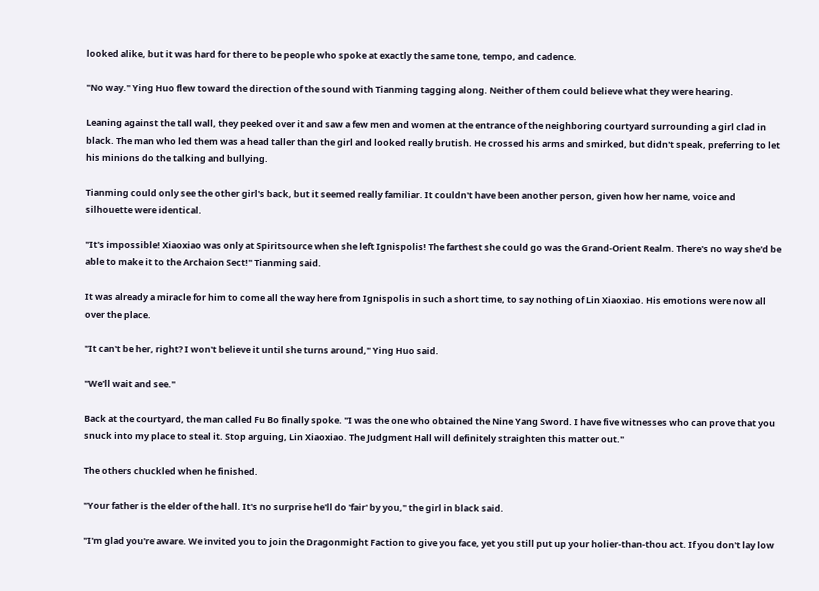looked alike, but it was hard for there to be people who spoke at exactly the same tone, tempo, and cadence.

"No way." Ying Huo flew toward the direction of the sound with Tianming tagging along. Neither of them could believe what they were hearing.

Leaning against the tall wall, they peeked over it and saw a few men and women at the entrance of the neighboring courtyard surrounding a girl clad in black. The man who led them was a head taller than the girl and looked really brutish. He crossed his arms and smirked, but didn't speak, preferring to let his minions do the talking and bullying.

Tianming could only see the other girl's back, but it seemed really familiar. It couldn't have been another person, given how her name, voice and silhouette were identical.

"It's impossible! Xiaoxiao was only at Spiritsource when she left Ignispolis! The farthest she could go was the Grand-Orient Realm. There's no way she'd be able to make it to the Archaion Sect!" Tianming said.

It was already a miracle for him to come all the way here from Ignispolis in such a short time, to say nothing of Lin Xiaoxiao. His emotions were now all over the place.

"It can't be her, right? I won't believe it until she turns around," Ying Huo said.

"We'll wait and see."

Back at the courtyard, the man called Fu Bo finally spoke. "I was the one who obtained the Nine Yang Sword. I have five witnesses who can prove that you snuck into my place to steal it. Stop arguing, Lin Xiaoxiao. The Judgment Hall will definitely straighten this matter out."

The others chuckled when he finished.

"Your father is the elder of the hall. It's no surprise he'll do 'fair' by you," the girl in black said.

"I'm glad you're aware. We invited you to join the Dragonmight Faction to give you face, yet you still put up your holier-than-thou act. If you don't lay low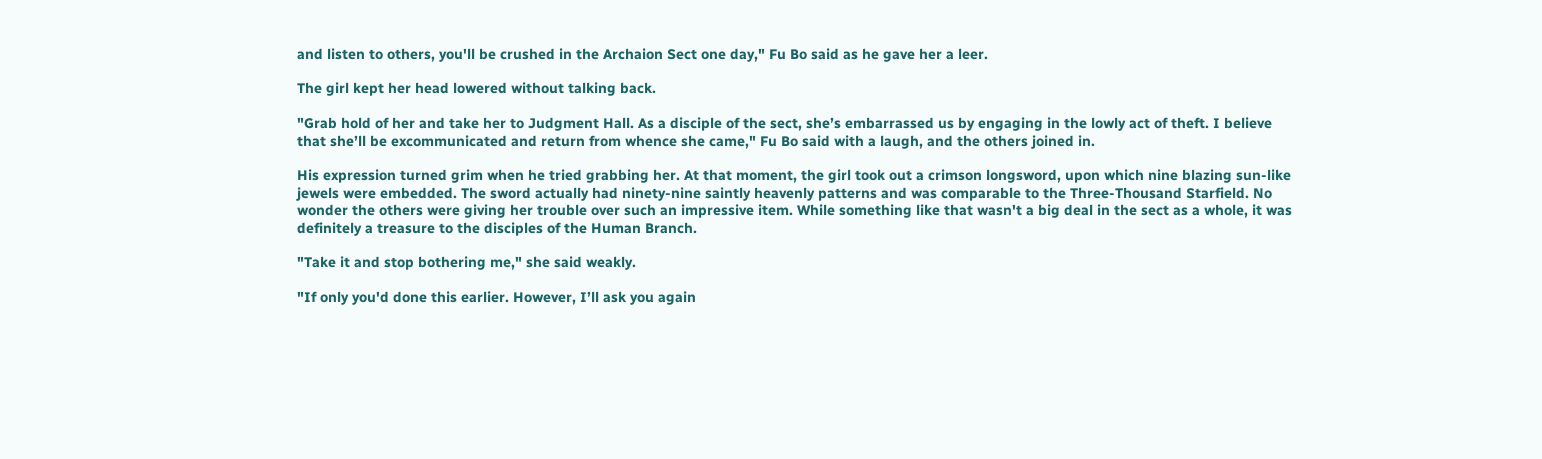and listen to others, you'll be crushed in the Archaion Sect one day," Fu Bo said as he gave her a leer.

The girl kept her head lowered without talking back.

"Grab hold of her and take her to Judgment Hall. As a disciple of the sect, she’s embarrassed us by engaging in the lowly act of theft. I believe that she’ll be excommunicated and return from whence she came," Fu Bo said with a laugh, and the others joined in.

His expression turned grim when he tried grabbing her. At that moment, the girl took out a crimson longsword, upon which nine blazing sun-like jewels were embedded. The sword actually had ninety-nine saintly heavenly patterns and was comparable to the Three-Thousand Starfield. No wonder the others were giving her trouble over such an impressive item. While something like that wasn't a big deal in the sect as a whole, it was definitely a treasure to the disciples of the Human Branch.

"Take it and stop bothering me," she said weakly.

"If only you'd done this earlier. However, I’ll ask you again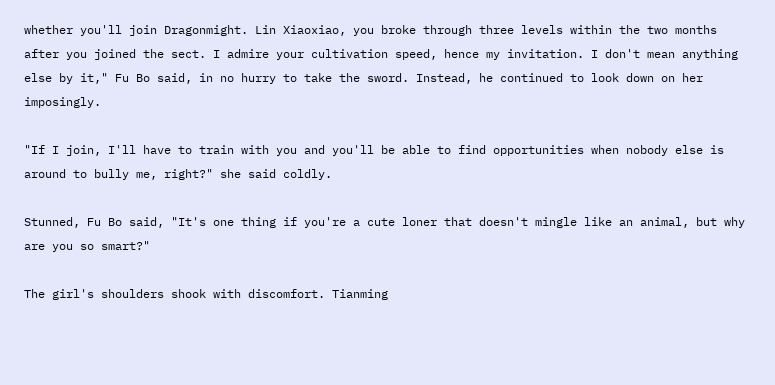whether you'll join Dragonmight. Lin Xiaoxiao, you broke through three levels within the two months after you joined the sect. I admire your cultivation speed, hence my invitation. I don't mean anything else by it," Fu Bo said, in no hurry to take the sword. Instead, he continued to look down on her imposingly.

"If I join, I'll have to train with you and you'll be able to find opportunities when nobody else is around to bully me, right?" she said coldly.

Stunned, Fu Bo said, "It's one thing if you're a cute loner that doesn't mingle like an animal, but why are you so smart?"

The girl's shoulders shook with discomfort. Tianming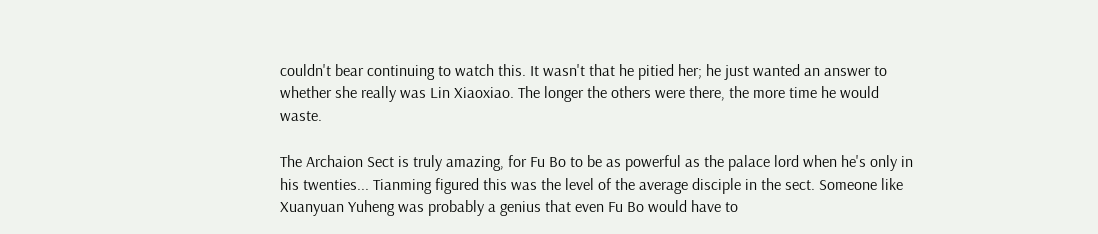couldn't bear continuing to watch this. It wasn't that he pitied her; he just wanted an answer to whether she really was Lin Xiaoxiao. The longer the others were there, the more time he would waste.

The Archaion Sect is truly amazing, for Fu Bo to be as powerful as the palace lord when he's only in his twenties... Tianming figured this was the level of the average disciple in the sect. Someone like Xuanyuan Yuheng was probably a genius that even Fu Bo would have to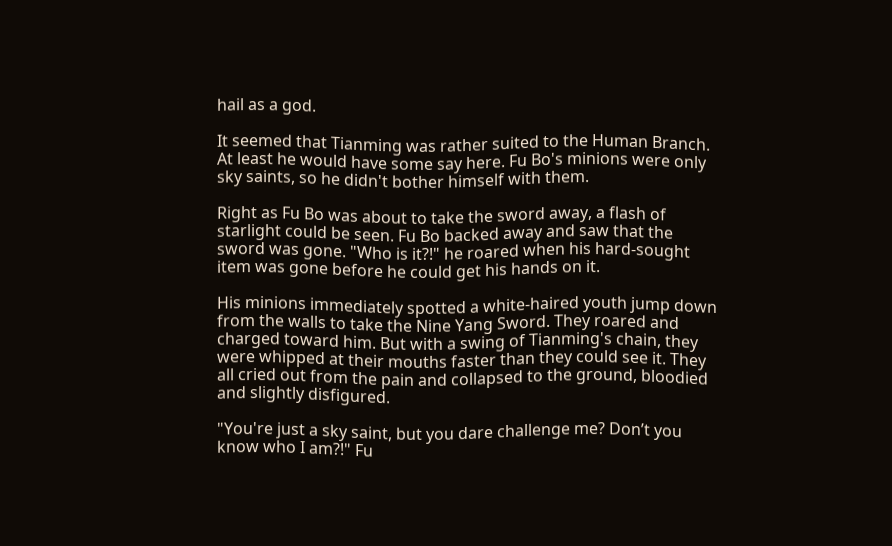hail as a god.

It seemed that Tianming was rather suited to the Human Branch. At least he would have some say here. Fu Bo's minions were only sky saints, so he didn't bother himself with them.

Right as Fu Bo was about to take the sword away, a flash of starlight could be seen. Fu Bo backed away and saw that the sword was gone. "Who is it?!" he roared when his hard-sought item was gone before he could get his hands on it.

His minions immediately spotted a white-haired youth jump down from the walls to take the Nine Yang Sword. They roared and charged toward him. But with a swing of Tianming's chain, they were whipped at their mouths faster than they could see it. They all cried out from the pain and collapsed to the ground, bloodied and slightly disfigured.

"You're just a sky saint, but you dare challenge me? Don’t you know who I am?!" Fu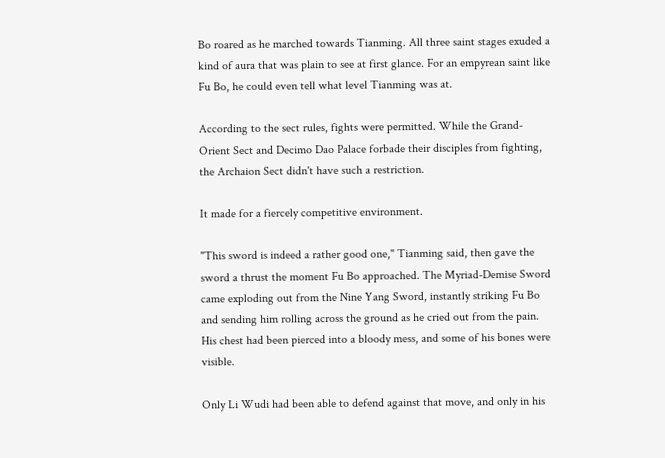Bo roared as he marched towards Tianming. All three saint stages exuded a kind of aura that was plain to see at first glance. For an empyrean saint like Fu Bo, he could even tell what level Tianming was at.

According to the sect rules, fights were permitted. While the Grand-Orient Sect and Decimo Dao Palace forbade their disciples from fighting, the Archaion Sect didn't have such a restriction.

It made for a fiercely competitive environment.

"This sword is indeed a rather good one," Tianming said, then gave the sword a thrust the moment Fu Bo approached. The Myriad-Demise Sword came exploding out from the Nine Yang Sword, instantly striking Fu Bo and sending him rolling across the ground as he cried out from the pain. His chest had been pierced into a bloody mess, and some of his bones were visible.

Only Li Wudi had been able to defend against that move, and only in his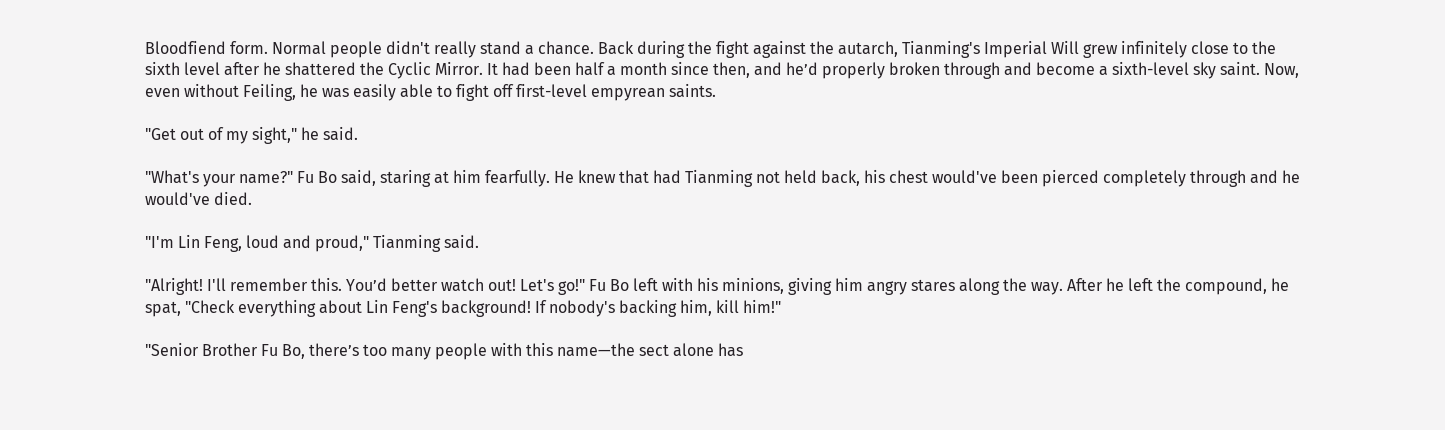Bloodfiend form. Normal people didn't really stand a chance. Back during the fight against the autarch, Tianming's Imperial Will grew infinitely close to the sixth level after he shattered the Cyclic Mirror. It had been half a month since then, and he’d properly broken through and become a sixth-level sky saint. Now, even without Feiling, he was easily able to fight off first-level empyrean saints.

"Get out of my sight," he said.

"What's your name?" Fu Bo said, staring at him fearfully. He knew that had Tianming not held back, his chest would've been pierced completely through and he would've died.

"I'm Lin Feng, loud and proud," Tianming said.

"Alright! I'll remember this. You’d better watch out! Let's go!" Fu Bo left with his minions, giving him angry stares along the way. After he left the compound, he spat, "Check everything about Lin Feng's background! If nobody's backing him, kill him!"

"Senior Brother Fu Bo, there’s too many people with this name—the sect alone has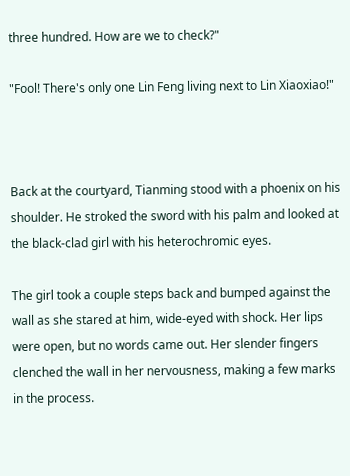three hundred. How are we to check?"

"Fool! There's only one Lin Feng living next to Lin Xiaoxiao!"



Back at the courtyard, Tianming stood with a phoenix on his shoulder. He stroked the sword with his palm and looked at the black-clad girl with his heterochromic eyes.

The girl took a couple steps back and bumped against the wall as she stared at him, wide-eyed with shock. Her lips were open, but no words came out. Her slender fingers clenched the wall in her nervousness, making a few marks in the process.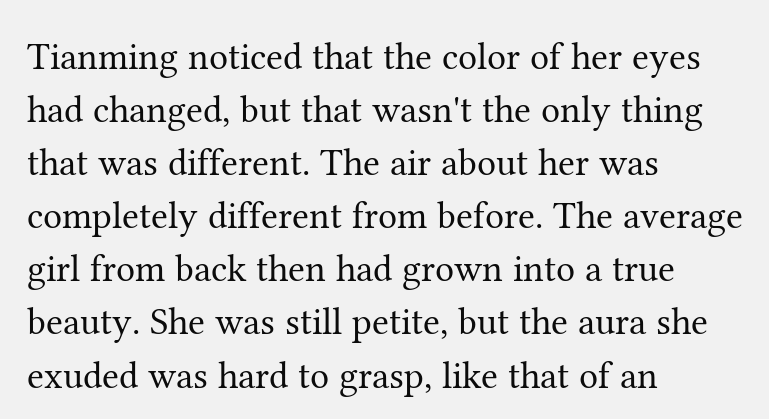Tianming noticed that the color of her eyes had changed, but that wasn't the only thing that was different. The air about her was completely different from before. The average girl from back then had grown into a true beauty. She was still petite, but the aura she exuded was hard to grasp, like that of an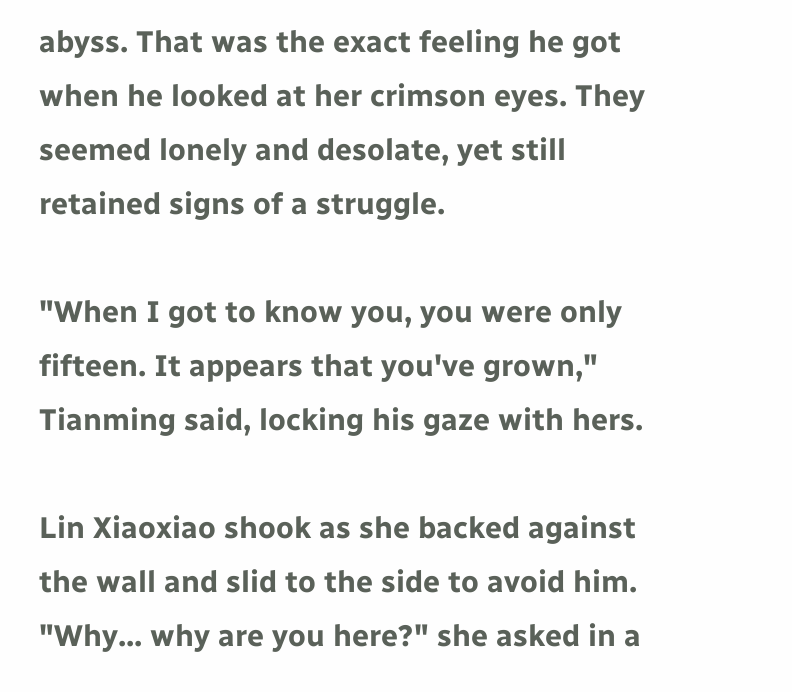abyss. That was the exact feeling he got when he looked at her crimson eyes. They seemed lonely and desolate, yet still retained signs of a struggle.

"When I got to know you, you were only fifteen. It appears that you've grown," Tianming said, locking his gaze with hers.

Lin Xiaoxiao shook as she backed against the wall and slid to the side to avoid him. "Why... why are you here?" she asked in a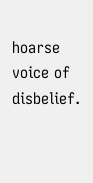hoarse voice of disbelief.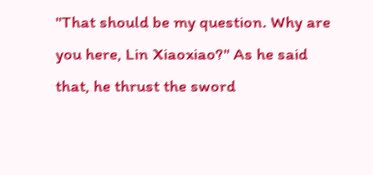"That should be my question. Why are you here, Lin Xiaoxiao?" As he said that, he thrust the sword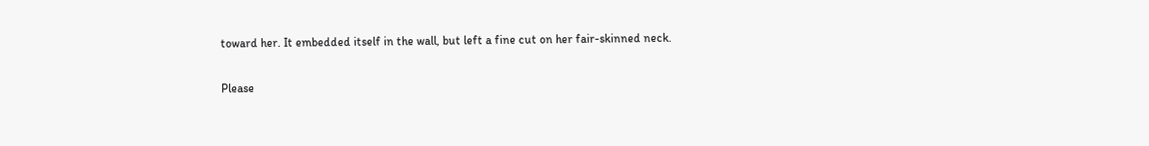toward her. It embedded itself in the wall, but left a fine cut on her fair-skinned neck.

Please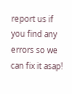report us if you find any errors so we can fix it asap!